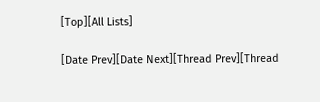[Top][All Lists]

[Date Prev][Date Next][Thread Prev][Thread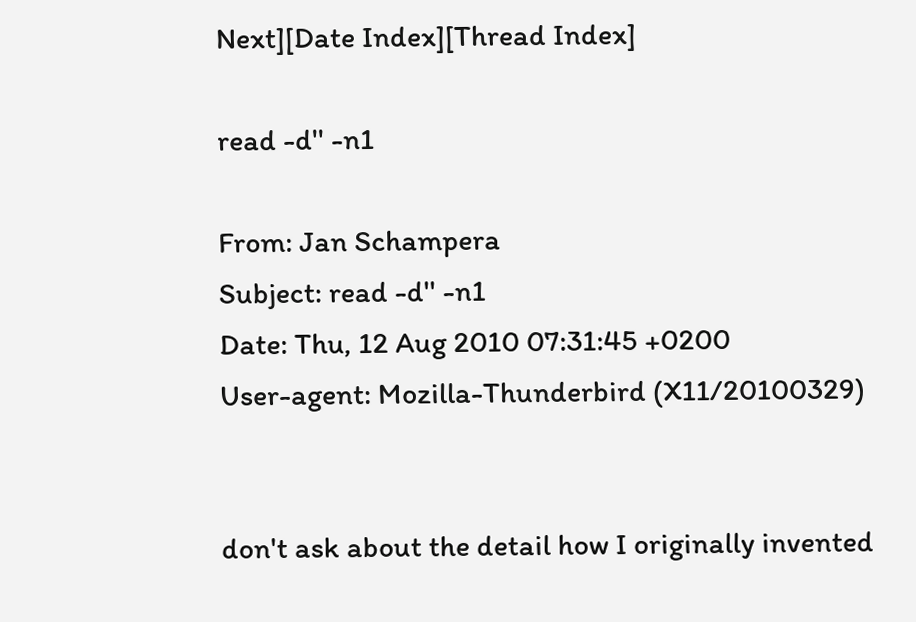Next][Date Index][Thread Index]

read -d'' -n1

From: Jan Schampera
Subject: read -d'' -n1
Date: Thu, 12 Aug 2010 07:31:45 +0200
User-agent: Mozilla-Thunderbird (X11/20100329)


don't ask about the detail how I originally invented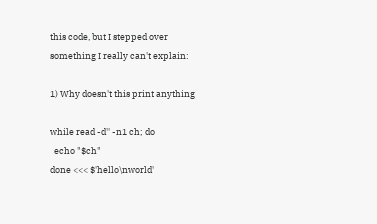this code, but I stepped over something I really can't explain:

1) Why doesn't this print anything

while read -d'' -n1 ch; do
  echo "$ch"
done <<< $'hello\nworld'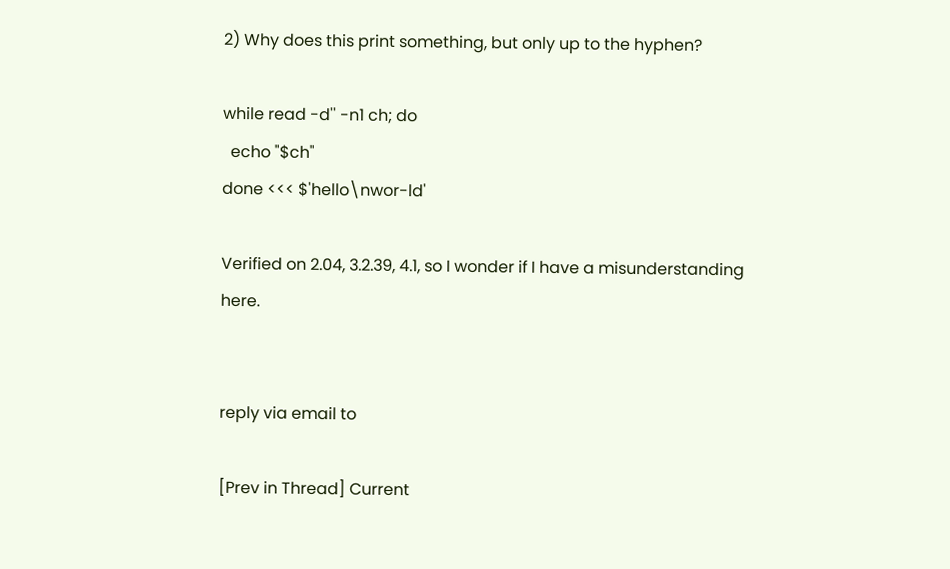2) Why does this print something, but only up to the hyphen?

while read -d'' -n1 ch; do
  echo "$ch"
done <<< $'hello\nwor-ld'

Verified on 2.04, 3.2.39, 4.1, so I wonder if I have a misunderstanding here.


reply via email to

[Prev in Thread] Current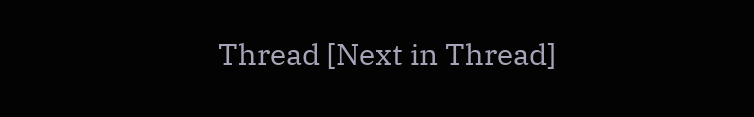Thread [Next in Thread]